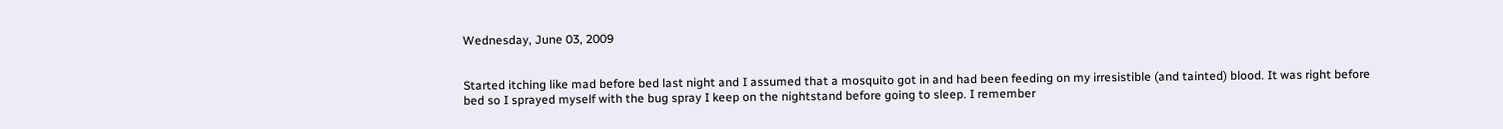Wednesday, June 03, 2009


Started itching like mad before bed last night and I assumed that a mosquito got in and had been feeding on my irresistible (and tainted) blood. It was right before bed so I sprayed myself with the bug spray I keep on the nightstand before going to sleep. I remember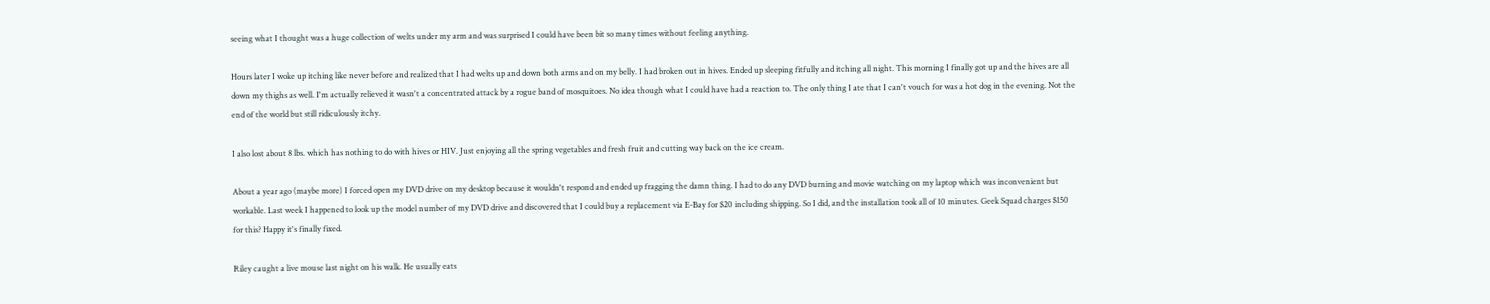seeing what I thought was a huge collection of welts under my arm and was surprised I could have been bit so many times without feeling anything.

Hours later I woke up itching like never before and realized that I had welts up and down both arms and on my belly. I had broken out in hives. Ended up sleeping fitfully and itching all night. This morning I finally got up and the hives are all down my thighs as well. I'm actually relieved it wasn't a concentrated attack by a rogue band of mosquitoes. No idea though what I could have had a reaction to. The only thing I ate that I can't vouch for was a hot dog in the evening. Not the end of the world but still ridiculously itchy.

I also lost about 8 lbs. which has nothing to do with hives or HIV. Just enjoying all the spring vegetables and fresh fruit and cutting way back on the ice cream.

About a year ago (maybe more) I forced open my DVD drive on my desktop because it wouldn't respond and ended up fragging the damn thing. I had to do any DVD burning and movie watching on my laptop which was inconvenient but workable. Last week I happened to look up the model number of my DVD drive and discovered that I could buy a replacement via E-Bay for $20 including shipping. So I did, and the installation took all of 10 minutes. Geek Squad charges $150 for this? Happy it's finally fixed.

Riley caught a live mouse last night on his walk. He usually eats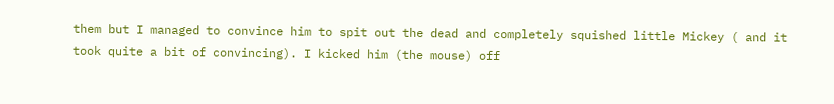them but I managed to convince him to spit out the dead and completely squished little Mickey ( and it took quite a bit of convincing). I kicked him (the mouse) off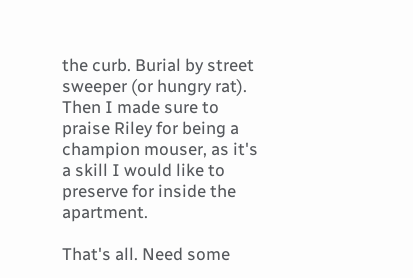the curb. Burial by street sweeper (or hungry rat). Then I made sure to praise Riley for being a champion mouser, as it's a skill I would like to preserve for inside the apartment.

That's all. Need some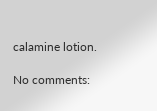calamine lotion.

No comments: